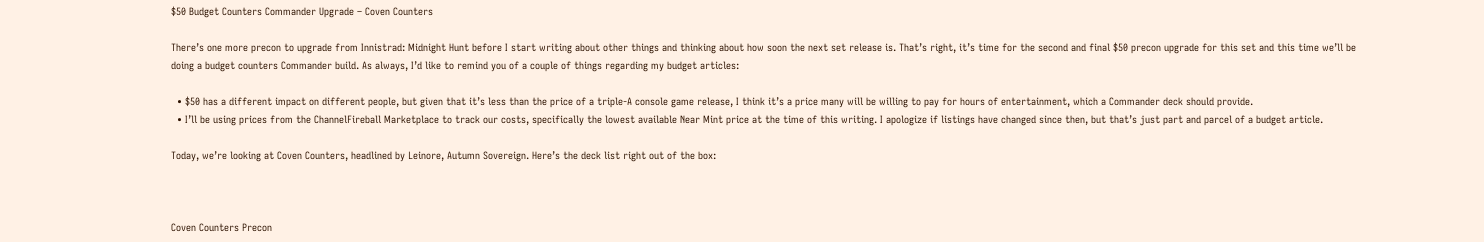$50 Budget Counters Commander Upgrade – Coven Counters

There’s one more precon to upgrade from Innistrad: Midnight Hunt before I start writing about other things and thinking about how soon the next set release is. That’s right, it’s time for the second and final $50 precon upgrade for this set and this time we’ll be doing a budget counters Commander build. As always, I’d like to remind you of a couple of things regarding my budget articles:

  • $50 has a different impact on different people, but given that it’s less than the price of a triple-A console game release, I think it’s a price many will be willing to pay for hours of entertainment, which a Commander deck should provide.
  • I’ll be using prices from the ChannelFireball Marketplace to track our costs, specifically the lowest available Near Mint price at the time of this writing. I apologize if listings have changed since then, but that’s just part and parcel of a budget article.

Today, we’re looking at Coven Counters, headlined by Leinore, Autumn Sovereign. Here’s the deck list right out of the box:



Coven Counters Precon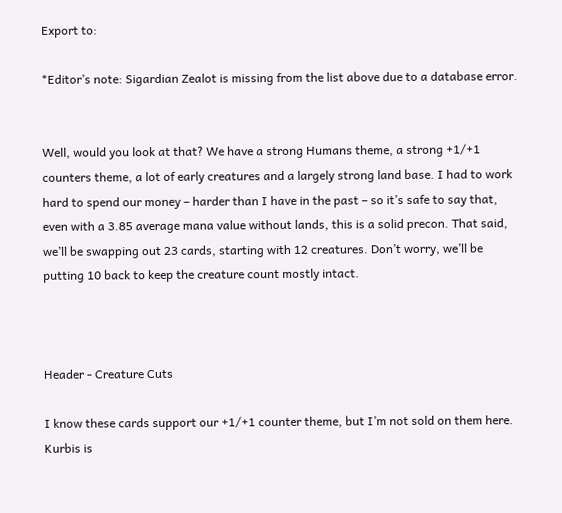Export to:

*Editor’s note: Sigardian Zealot is missing from the list above due to a database error.


Well, would you look at that? We have a strong Humans theme, a strong +1/+1 counters theme, a lot of early creatures and a largely strong land base. I had to work hard to spend our money – harder than I have in the past – so it’s safe to say that, even with a 3.85 average mana value without lands, this is a solid precon. That said, we’ll be swapping out 23 cards, starting with 12 creatures. Don’t worry, we’ll be putting 10 back to keep the creature count mostly intact.



Header - Creature Cuts

I know these cards support our +1/+1 counter theme, but I’m not sold on them here. Kurbis is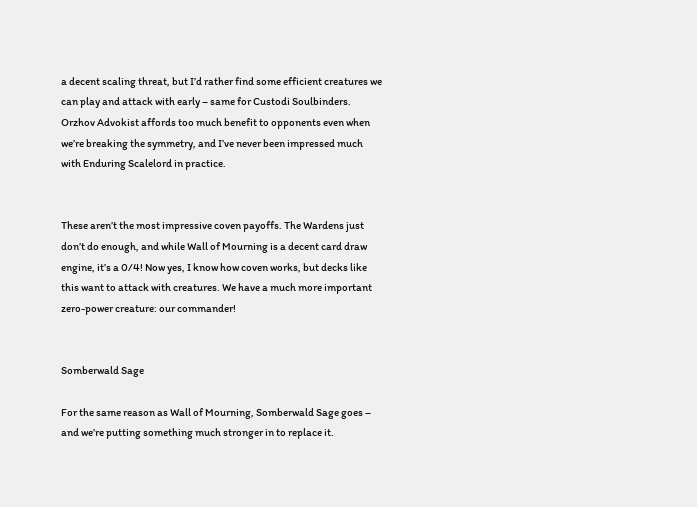a decent scaling threat, but I’d rather find some efficient creatures we can play and attack with early – same for Custodi Soulbinders. Orzhov Advokist affords too much benefit to opponents even when we’re breaking the symmetry, and I’ve never been impressed much with Enduring Scalelord in practice.


These aren’t the most impressive coven payoffs. The Wardens just don’t do enough, and while Wall of Mourning is a decent card draw engine, it’s a 0/4! Now yes, I know how coven works, but decks like this want to attack with creatures. We have a much more important zero-power creature: our commander!


Somberwald Sage

For the same reason as Wall of Mourning, Somberwald Sage goes – and we’re putting something much stronger in to replace it.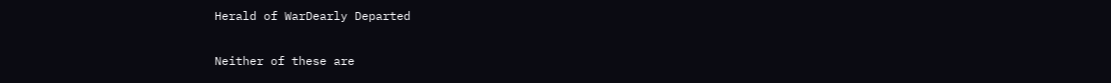Herald of WarDearly Departed

Neither of these are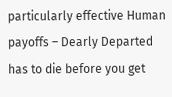particularly effective Human payoffs – Dearly Departed has to die before you get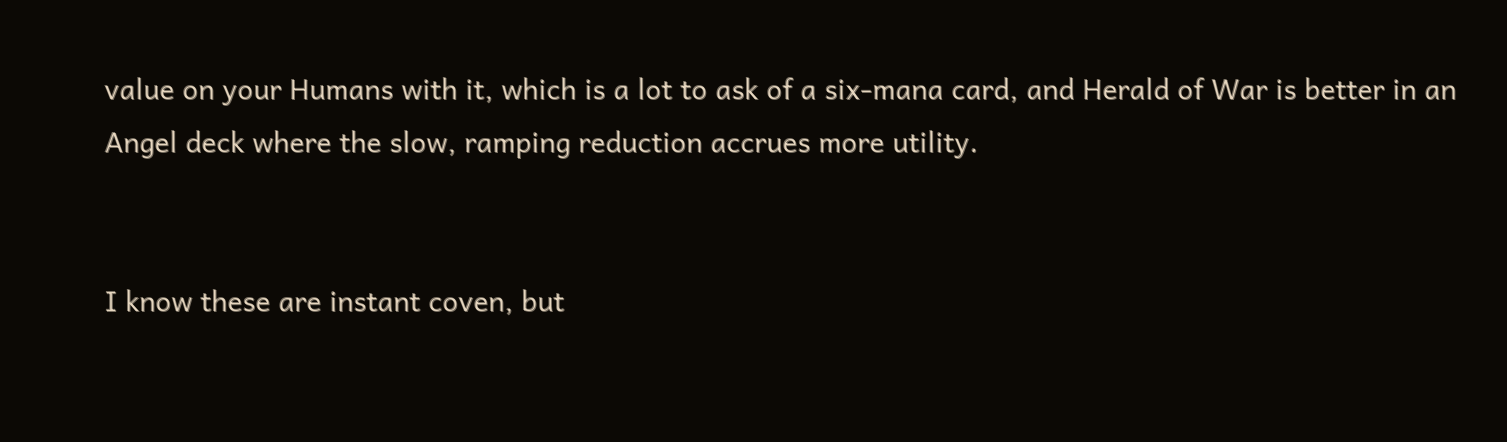value on your Humans with it, which is a lot to ask of a six-mana card, and Herald of War is better in an Angel deck where the slow, ramping reduction accrues more utility.


I know these are instant coven, but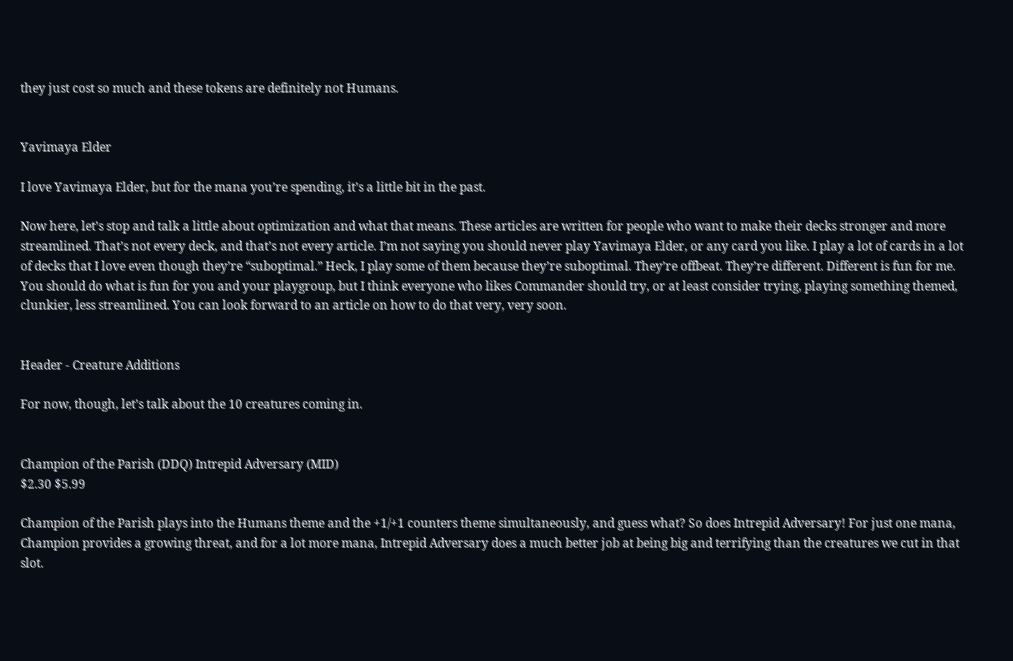they just cost so much and these tokens are definitely not Humans.


Yavimaya Elder

I love Yavimaya Elder, but for the mana you’re spending, it’s a little bit in the past.

Now here, let’s stop and talk a little about optimization and what that means. These articles are written for people who want to make their decks stronger and more streamlined. That’s not every deck, and that’s not every article. I’m not saying you should never play Yavimaya Elder, or any card you like. I play a lot of cards in a lot of decks that I love even though they’re “suboptimal.” Heck, I play some of them because they’re suboptimal. They’re offbeat. They’re different. Different is fun for me. You should do what is fun for you and your playgroup, but I think everyone who likes Commander should try, or at least consider trying, playing something themed, clunkier, less streamlined. You can look forward to an article on how to do that very, very soon.


Header - Creature Additions

For now, though, let’s talk about the 10 creatures coming in.


Champion of the Parish (DDQ) Intrepid Adversary (MID)
$2.30 $5.99

Champion of the Parish plays into the Humans theme and the +1/+1 counters theme simultaneously, and guess what? So does Intrepid Adversary! For just one mana, Champion provides a growing threat, and for a lot more mana, Intrepid Adversary does a much better job at being big and terrifying than the creatures we cut in that slot.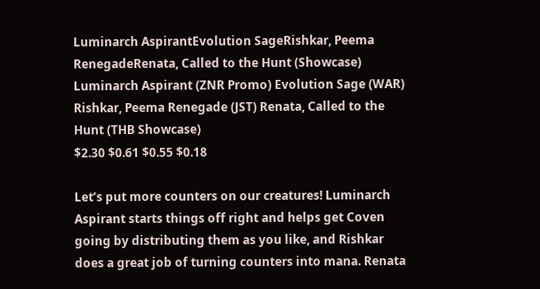Luminarch AspirantEvolution SageRishkar, Peema RenegadeRenata, Called to the Hunt (Showcase)
Luminarch Aspirant (ZNR Promo) Evolution Sage (WAR) Rishkar, Peema Renegade (JST) Renata, Called to the Hunt (THB Showcase)
$2.30 $0.61 $0.55 $0.18

Let’s put more counters on our creatures! Luminarch Aspirant starts things off right and helps get Coven going by distributing them as you like, and Rishkar does a great job of turning counters into mana. Renata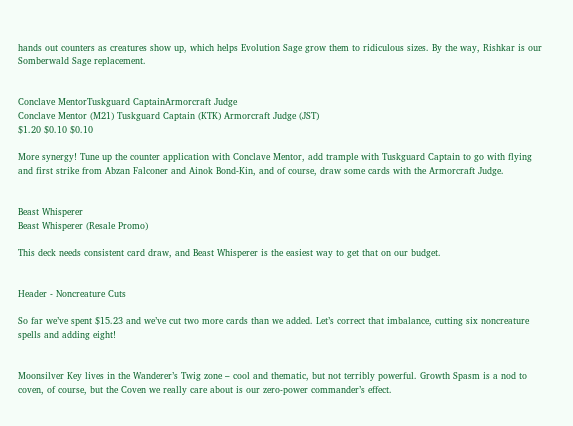hands out counters as creatures show up, which helps Evolution Sage grow them to ridiculous sizes. By the way, Rishkar is our Somberwald Sage replacement.


Conclave MentorTuskguard CaptainArmorcraft Judge
Conclave Mentor (M21) Tuskguard Captain (KTK) Armorcraft Judge (JST)
$1.20 $0.10 $0.10

More synergy! Tune up the counter application with Conclave Mentor, add trample with Tuskguard Captain to go with flying and first strike from Abzan Falconer and Ainok Bond-Kin, and of course, draw some cards with the Armorcraft Judge.


Beast Whisperer
Beast Whisperer (Resale Promo)

This deck needs consistent card draw, and Beast Whisperer is the easiest way to get that on our budget.


Header - Noncreature Cuts

So far we’ve spent $15.23 and we’ve cut two more cards than we added. Let’s correct that imbalance, cutting six noncreature spells and adding eight!


Moonsilver Key lives in the Wanderer’s Twig zone – cool and thematic, but not terribly powerful. Growth Spasm is a nod to coven, of course, but the Coven we really care about is our zero-power commander’s effect.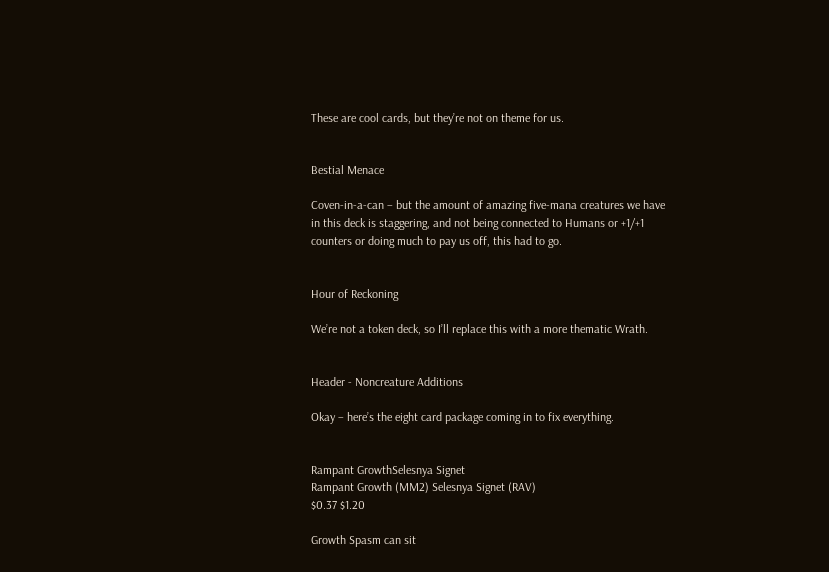These are cool cards, but they’re not on theme for us.


Bestial Menace

Coven-in-a-can – but the amount of amazing five-mana creatures we have in this deck is staggering, and not being connected to Humans or +1/+1 counters or doing much to pay us off, this had to go.


Hour of Reckoning

We’re not a token deck, so I’ll replace this with a more thematic Wrath.


Header - Noncreature Additions

Okay – here’s the eight card package coming in to fix everything.


Rampant GrowthSelesnya Signet
Rampant Growth (MM2) Selesnya Signet (RAV)
$0.37 $1.20

Growth Spasm can sit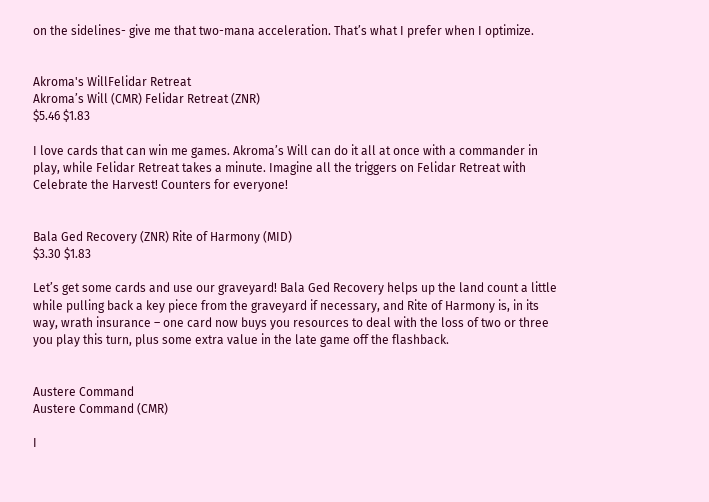on the sidelines- give me that two-mana acceleration. That’s what I prefer when I optimize.


Akroma's WillFelidar Retreat
Akroma’s Will (CMR) Felidar Retreat (ZNR)
$5.46 $1.83

I love cards that can win me games. Akroma’s Will can do it all at once with a commander in play, while Felidar Retreat takes a minute. Imagine all the triggers on Felidar Retreat with Celebrate the Harvest! Counters for everyone!


Bala Ged Recovery (ZNR) Rite of Harmony (MID)
$3.30 $1.83

Let’s get some cards and use our graveyard! Bala Ged Recovery helps up the land count a little while pulling back a key piece from the graveyard if necessary, and Rite of Harmony is, in its way, wrath insurance – one card now buys you resources to deal with the loss of two or three you play this turn, plus some extra value in the late game off the flashback.


Austere Command
Austere Command (CMR)

I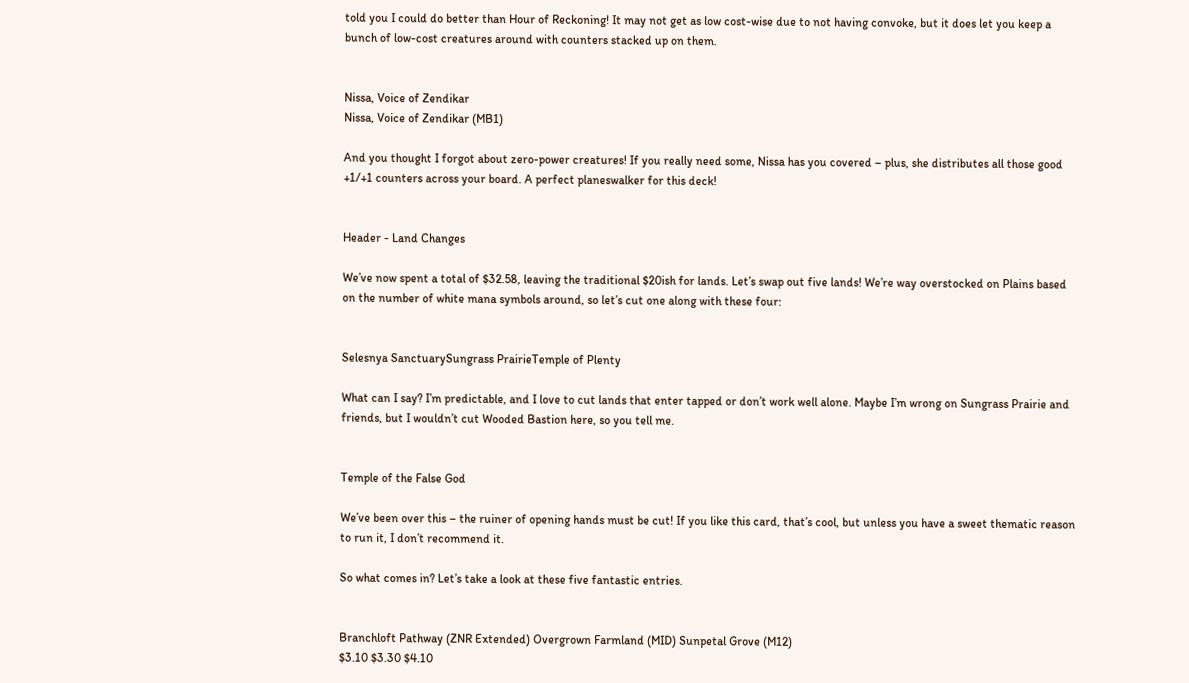told you I could do better than Hour of Reckoning! It may not get as low cost-wise due to not having convoke, but it does let you keep a bunch of low-cost creatures around with counters stacked up on them.


Nissa, Voice of Zendikar
Nissa, Voice of Zendikar (MB1)

And you thought I forgot about zero-power creatures! If you really need some, Nissa has you covered – plus, she distributes all those good +1/+1 counters across your board. A perfect planeswalker for this deck!


Header - Land Changes

We’ve now spent a total of $32.58, leaving the traditional $20ish for lands. Let’s swap out five lands! We’re way overstocked on Plains based on the number of white mana symbols around, so let’s cut one along with these four:


Selesnya SanctuarySungrass PrairieTemple of Plenty

What can I say? I’m predictable, and I love to cut lands that enter tapped or don’t work well alone. Maybe I’m wrong on Sungrass Prairie and friends, but I wouldn’t cut Wooded Bastion here, so you tell me.


Temple of the False God

We’ve been over this – the ruiner of opening hands must be cut! If you like this card, that’s cool, but unless you have a sweet thematic reason to run it, I don’t recommend it.

So what comes in? Let’s take a look at these five fantastic entries.


Branchloft Pathway (ZNR Extended) Overgrown Farmland (MID) Sunpetal Grove (M12)
$3.10 $3.30 $4.10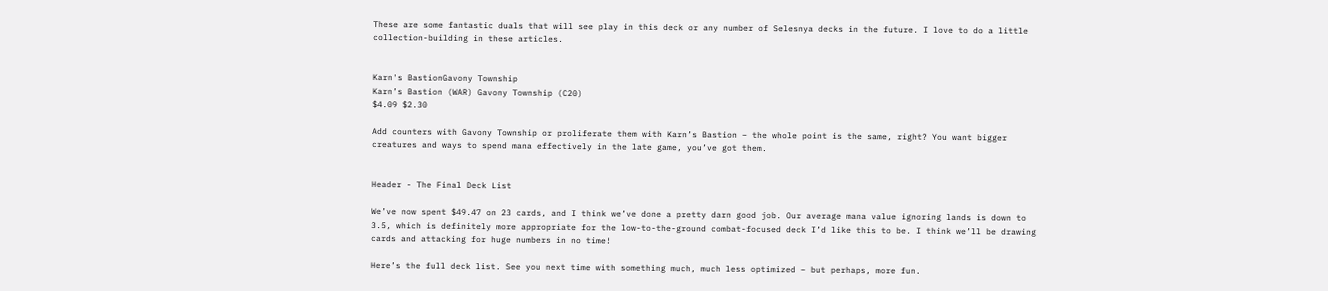These are some fantastic duals that will see play in this deck or any number of Selesnya decks in the future. I love to do a little collection-building in these articles.


Karn's BastionGavony Township
Karn’s Bastion (WAR) Gavony Township (C20)
$4.09 $2.30

Add counters with Gavony Township or proliferate them with Karn’s Bastion – the whole point is the same, right? You want bigger creatures and ways to spend mana effectively in the late game, you’ve got them.


Header - The Final Deck List

We’ve now spent $49.47 on 23 cards, and I think we’ve done a pretty darn good job. Our average mana value ignoring lands is down to 3.5, which is definitely more appropriate for the low-to-the-ground combat-focused deck I’d like this to be. I think we’ll be drawing cards and attacking for huge numbers in no time!

Here’s the full deck list. See you next time with something much, much less optimized – but perhaps, more fun.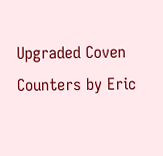Upgraded Coven Counters by Eric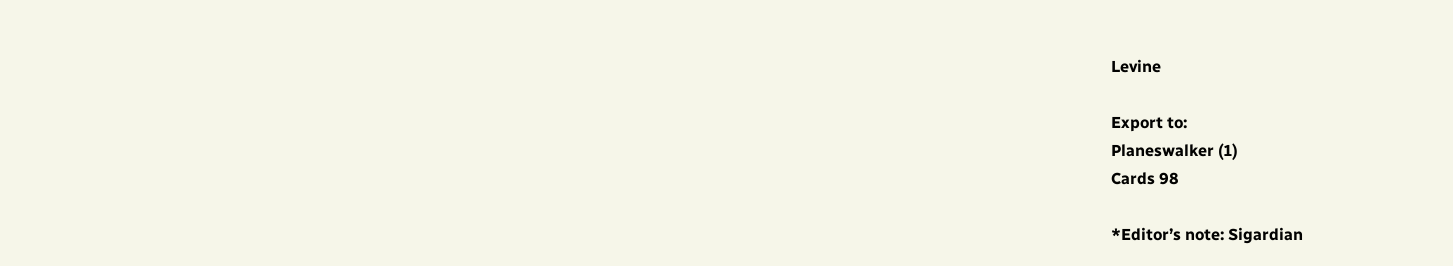Levine

Export to:
Planeswalker (1)
Cards 98

*Editor’s note: Sigardian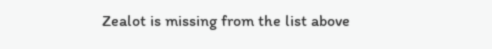Zealot is missing from the list above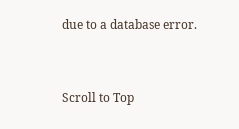due to a database error.


Scroll to Top